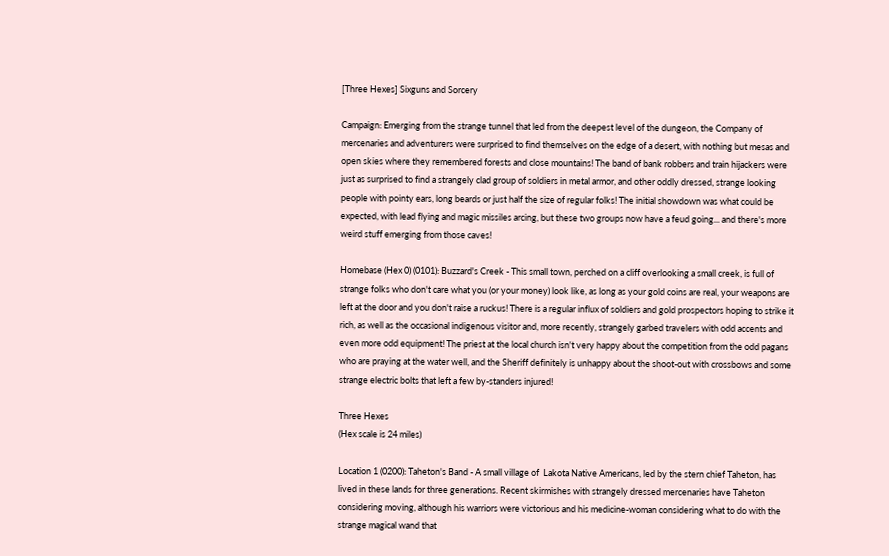[Three Hexes] Sixguns and Sorcery

Campaign: Emerging from the strange tunnel that led from the deepest level of the dungeon, the Company of mercenaries and adventurers were surprised to find themselves on the edge of a desert, with nothing but mesas and open skies where they remembered forests and close mountains! The band of bank robbers and train hijackers were just as surprised to find a strangely clad group of soldiers in metal armor, and other oddly dressed, strange looking people with pointy ears, long beards or just half the size of regular folks! The initial showdown was what could be expected, with lead flying and magic missiles arcing, but these two groups now have a feud going... and there's more weird stuff emerging from those caves!

Homebase (Hex 0) (0101): Buzzard's Creek - This small town, perched on a cliff overlooking a small creek, is full of strange folks who don't care what you (or your money) look like, as long as your gold coins are real, your weapons are left at the door and you don't raise a ruckus! There is a regular influx of soldiers and gold prospectors hoping to strike it rich, as well as the occasional indigenous visitor and, more recently, strangely garbed travelers with odd accents and even more odd equipment! The priest at the local church isn't very happy about the competition from the odd pagans who are praying at the water well, and the Sheriff definitely is unhappy about the shoot-out with crossbows and some strange electric bolts that left a few by-standers injured!

Three Hexes
(Hex scale is 24 miles)

Location 1 (0200): Taheton's Band - A small village of  Lakota Native Americans, led by the stern chief Taheton, has lived in these lands for three generations. Recent skirmishes with strangely dressed mercenaries have Taheton considering moving, although his warriors were victorious and his medicine-woman considering what to do with the strange magical wand that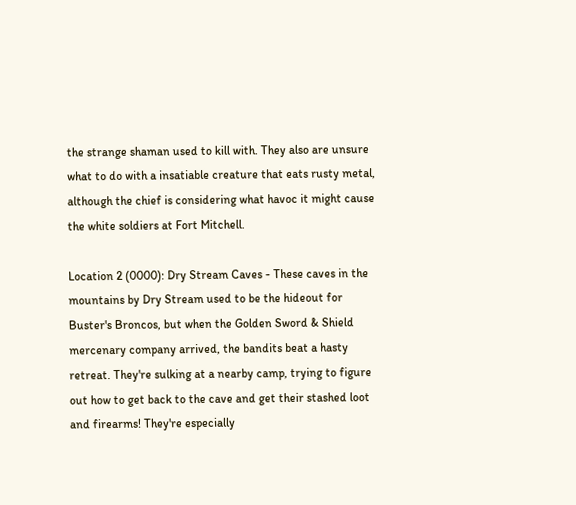the strange shaman used to kill with. They also are unsure what to do with a insatiable creature that eats rusty metal, although the chief is considering what havoc it might cause the white soldiers at Fort Mitchell.

Location 2 (0000): Dry Stream Caves - These caves in the mountains by Dry Stream used to be the hideout for Buster's Broncos, but when the Golden Sword & Shield mercenary company arrived, the bandits beat a hasty retreat. They're sulking at a nearby camp, trying to figure out how to get back to the cave and get their stashed loot and firearms! They're especially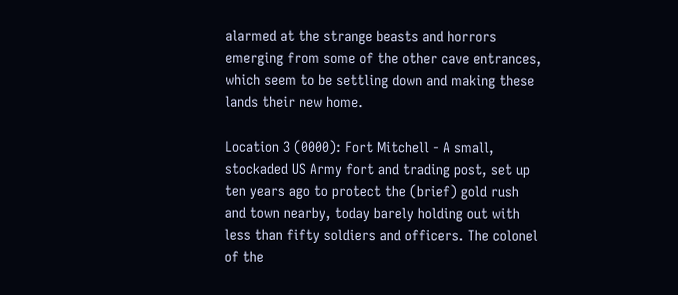alarmed at the strange beasts and horrors emerging from some of the other cave entrances, which seem to be settling down and making these lands their new home.

Location 3 (0000): Fort Mitchell - A small, stockaded US Army fort and trading post, set up ten years ago to protect the (brief) gold rush and town nearby, today barely holding out with less than fifty soldiers and officers. The colonel of the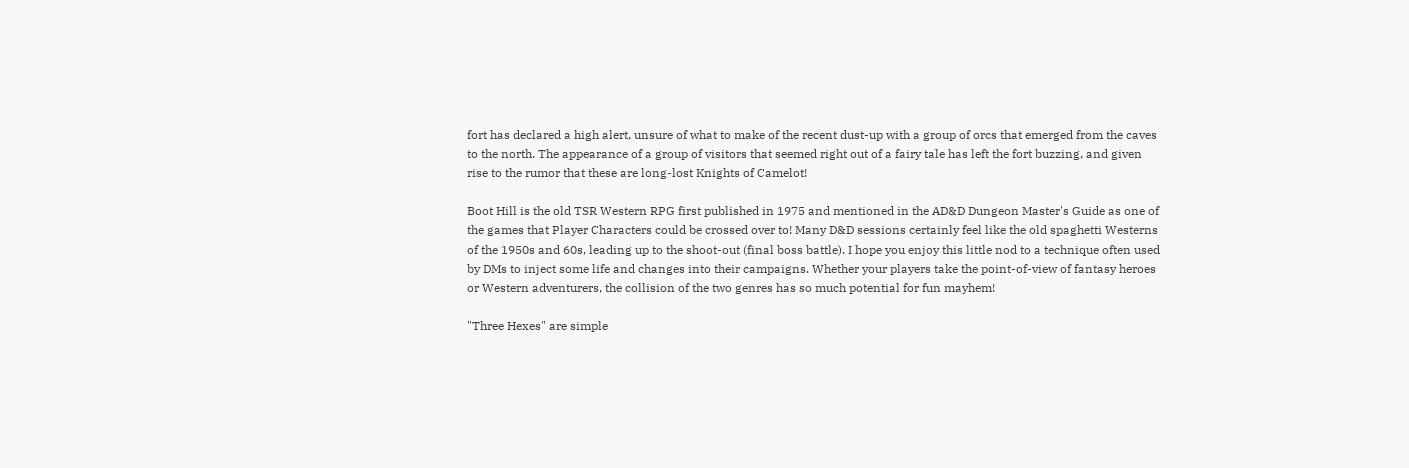fort has declared a high alert, unsure of what to make of the recent dust-up with a group of orcs that emerged from the caves to the north. The appearance of a group of visitors that seemed right out of a fairy tale has left the fort buzzing, and given rise to the rumor that these are long-lost Knights of Camelot!

Boot Hill is the old TSR Western RPG first published in 1975 and mentioned in the AD&D Dungeon Master's Guide as one of the games that Player Characters could be crossed over to! Many D&D sessions certainly feel like the old spaghetti Westerns of the 1950s and 60s, leading up to the shoot-out (final boss battle). I hope you enjoy this little nod to a technique often used by DMs to inject some life and changes into their campaigns. Whether your players take the point-of-view of fantasy heroes or Western adventurers, the collision of the two genres has so much potential for fun mayhem!

"Three Hexes" are simple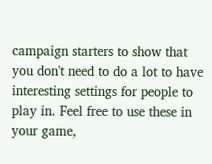campaign starters to show that you don't need to do a lot to have interesting settings for people to play in. Feel free to use these in your game,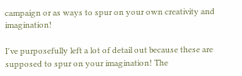campaign or as ways to spur on your own creativity and imagination!

I've purposefully left a lot of detail out because these are supposed to spur on your imagination! The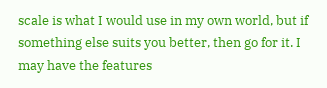scale is what I would use in my own world, but if something else suits you better, then go for it. I may have the features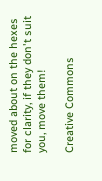moved about on the hexes for clarity, if they don't suit you, move them!

Creative Commons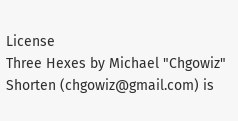License
Three Hexes by Michael "Chgowiz" Shorten (chgowiz@gmail.com) is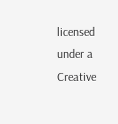licensed under a Creative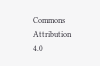Commons Attribution 4.0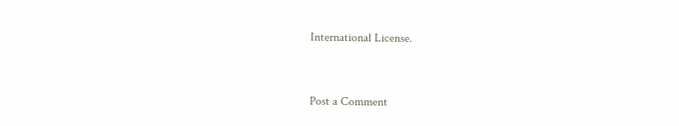International License.


Post a Comment